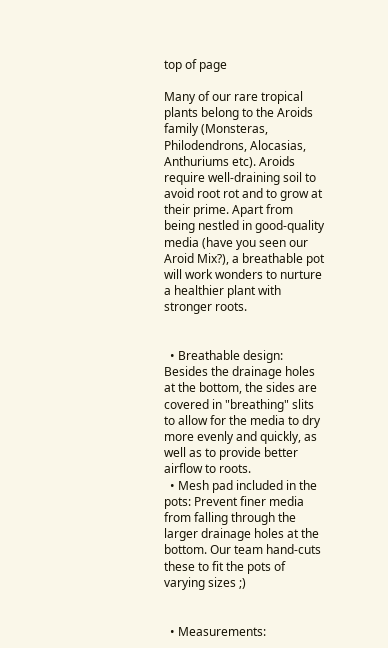top of page

Many of our rare tropical plants belong to the Aroids family (Monsteras, Philodendrons, Alocasias, Anthuriums etc). Aroids require well-draining soil to avoid root rot and to grow at their prime. Apart from being nestled in good-quality media (have you seen our Aroid Mix?), a breathable pot will work wonders to nurture a healthier plant with stronger roots.


  • Breathable design: Besides the drainage holes at the bottom, the sides are covered in "breathing" slits to allow for the media to dry more evenly and quickly, as well as to provide better airflow to roots.
  • Mesh pad included in the pots: Prevent finer media from falling through the larger drainage holes at the bottom. Our team hand-cuts these to fit the pots of varying sizes ;)


  • Measurements: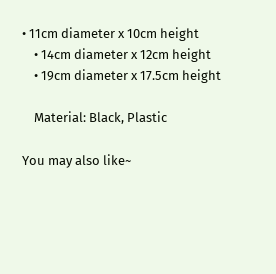• 11cm diameter x 10cm height
    • 14cm diameter x 12cm height
    • 19cm diameter x 17.5cm height

    Material: Black, Plastic

You may also like~